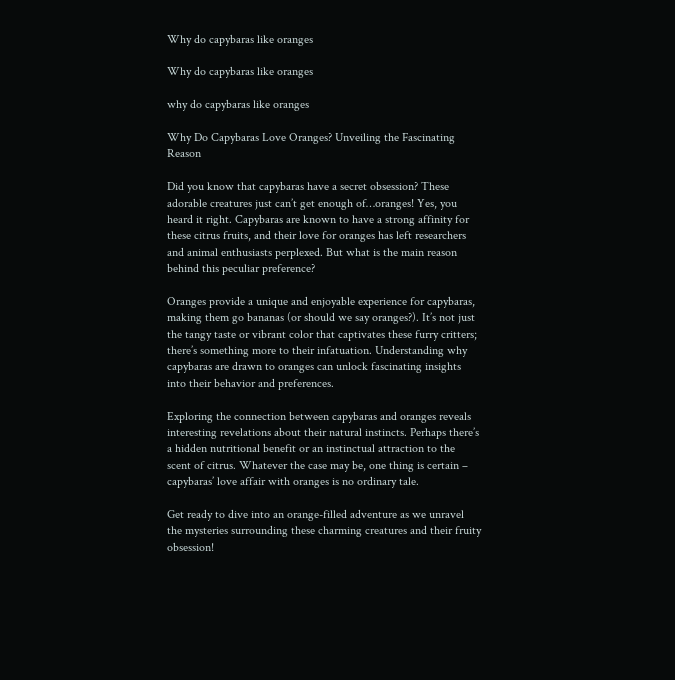Why do capybaras like oranges

Why do capybaras like oranges

why do capybaras like oranges

Why Do Capybaras Love Oranges? Unveiling the Fascinating Reason

Did you know that capybaras have a secret obsession? These adorable creatures just can’t get enough of…oranges! Yes, you heard it right. Capybaras are known to have a strong affinity for these citrus fruits, and their love for oranges has left researchers and animal enthusiasts perplexed. But what is the main reason behind this peculiar preference?

Oranges provide a unique and enjoyable experience for capybaras, making them go bananas (or should we say oranges?). It’s not just the tangy taste or vibrant color that captivates these furry critters; there’s something more to their infatuation. Understanding why capybaras are drawn to oranges can unlock fascinating insights into their behavior and preferences.

Exploring the connection between capybaras and oranges reveals interesting revelations about their natural instincts. Perhaps there’s a hidden nutritional benefit or an instinctual attraction to the scent of citrus. Whatever the case may be, one thing is certain – capybaras’ love affair with oranges is no ordinary tale.

Get ready to dive into an orange-filled adventure as we unravel the mysteries surrounding these charming creatures and their fruity obsession!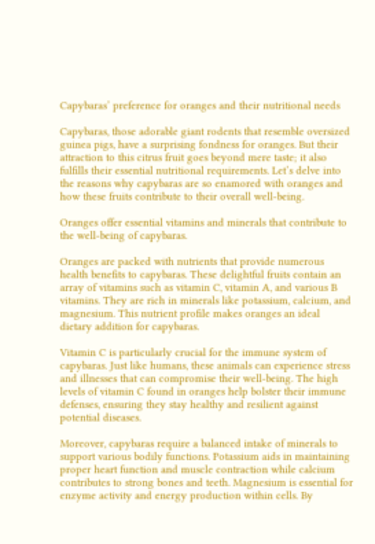Capybaras’ preference for oranges and their nutritional needs

Capybaras, those adorable giant rodents that resemble oversized guinea pigs, have a surprising fondness for oranges. But their attraction to this citrus fruit goes beyond mere taste; it also fulfills their essential nutritional requirements. Let’s delve into the reasons why capybaras are so enamored with oranges and how these fruits contribute to their overall well-being.

Oranges offer essential vitamins and minerals that contribute to the well-being of capybaras.

Oranges are packed with nutrients that provide numerous health benefits to capybaras. These delightful fruits contain an array of vitamins such as vitamin C, vitamin A, and various B vitamins. They are rich in minerals like potassium, calcium, and magnesium. This nutrient profile makes oranges an ideal dietary addition for capybaras.

Vitamin C is particularly crucial for the immune system of capybaras. Just like humans, these animals can experience stress and illnesses that can compromise their well-being. The high levels of vitamin C found in oranges help bolster their immune defenses, ensuring they stay healthy and resilient against potential diseases.

Moreover, capybaras require a balanced intake of minerals to support various bodily functions. Potassium aids in maintaining proper heart function and muscle contraction while calcium contributes to strong bones and teeth. Magnesium is essential for enzyme activity and energy production within cells. By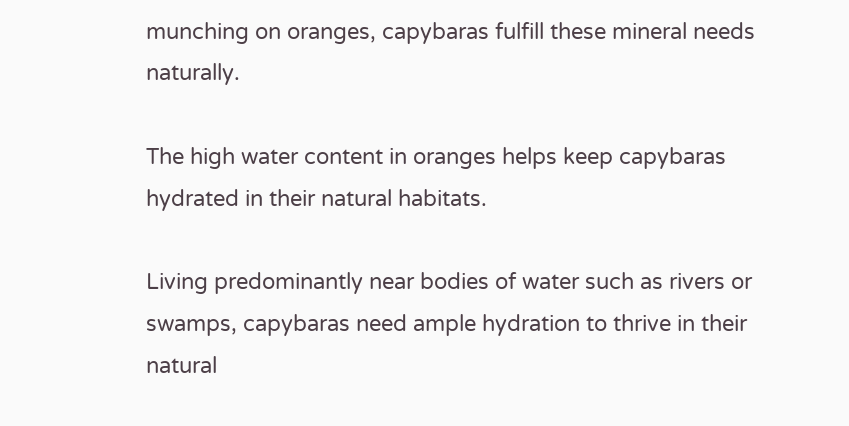munching on oranges, capybaras fulfill these mineral needs naturally.

The high water content in oranges helps keep capybaras hydrated in their natural habitats.

Living predominantly near bodies of water such as rivers or swamps, capybaras need ample hydration to thrive in their natural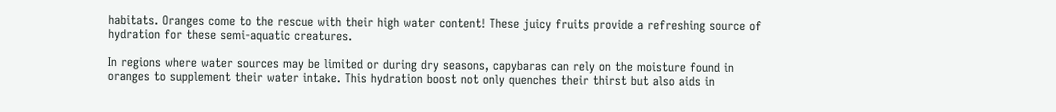habitats. Oranges come to the rescue with their high water content! These juicy fruits provide a refreshing source of hydration for these semi-aquatic creatures.

In regions where water sources may be limited or during dry seasons, capybaras can rely on the moisture found in oranges to supplement their water intake. This hydration boost not only quenches their thirst but also aids in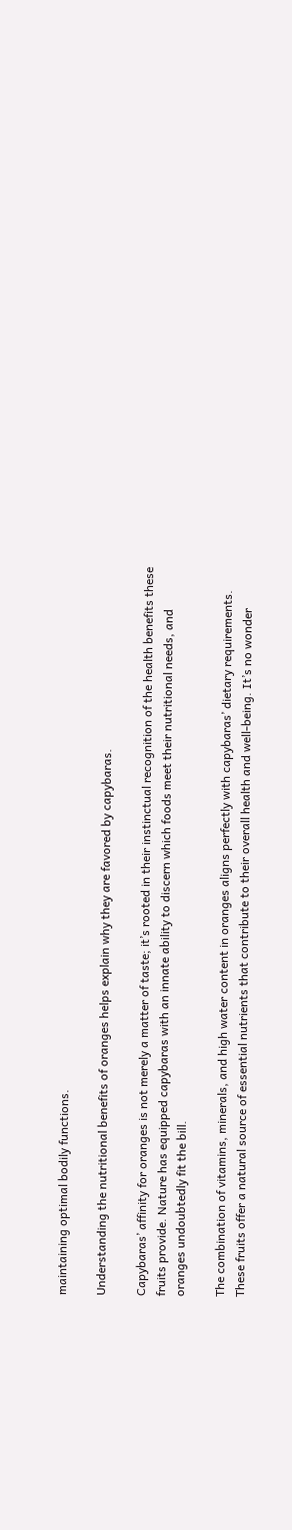maintaining optimal bodily functions.

Understanding the nutritional benefits of oranges helps explain why they are favored by capybaras.

Capybaras’ affinity for oranges is not merely a matter of taste; it’s rooted in their instinctual recognition of the health benefits these fruits provide. Nature has equipped capybaras with an innate ability to discern which foods meet their nutritional needs, and oranges undoubtedly fit the bill.

The combination of vitamins, minerals, and high water content in oranges aligns perfectly with capybaras’ dietary requirements. These fruits offer a natural source of essential nutrients that contribute to their overall health and well-being. It’s no wonder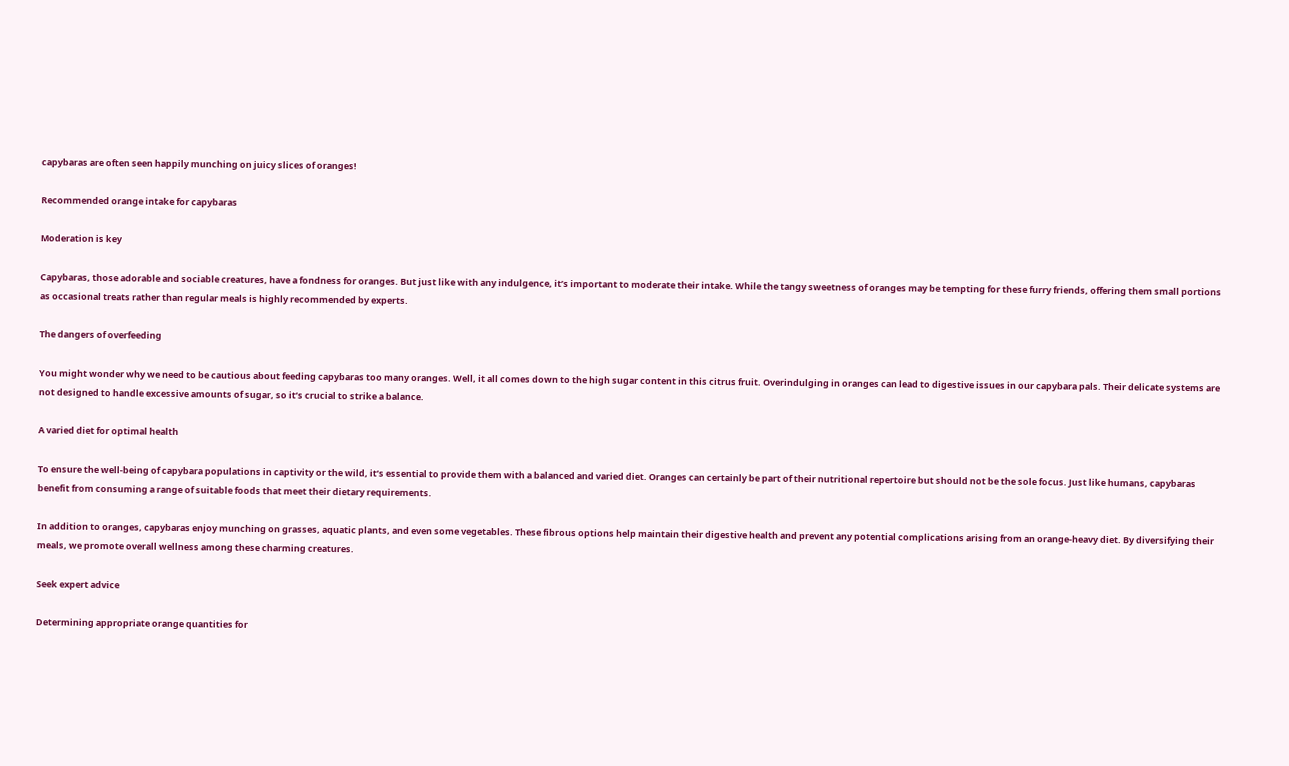capybaras are often seen happily munching on juicy slices of oranges!

Recommended orange intake for capybaras

Moderation is key

Capybaras, those adorable and sociable creatures, have a fondness for oranges. But just like with any indulgence, it’s important to moderate their intake. While the tangy sweetness of oranges may be tempting for these furry friends, offering them small portions as occasional treats rather than regular meals is highly recommended by experts.

The dangers of overfeeding

You might wonder why we need to be cautious about feeding capybaras too many oranges. Well, it all comes down to the high sugar content in this citrus fruit. Overindulging in oranges can lead to digestive issues in our capybara pals. Their delicate systems are not designed to handle excessive amounts of sugar, so it’s crucial to strike a balance.

A varied diet for optimal health

To ensure the well-being of capybara populations in captivity or the wild, it’s essential to provide them with a balanced and varied diet. Oranges can certainly be part of their nutritional repertoire but should not be the sole focus. Just like humans, capybaras benefit from consuming a range of suitable foods that meet their dietary requirements.

In addition to oranges, capybaras enjoy munching on grasses, aquatic plants, and even some vegetables. These fibrous options help maintain their digestive health and prevent any potential complications arising from an orange-heavy diet. By diversifying their meals, we promote overall wellness among these charming creatures.

Seek expert advice

Determining appropriate orange quantities for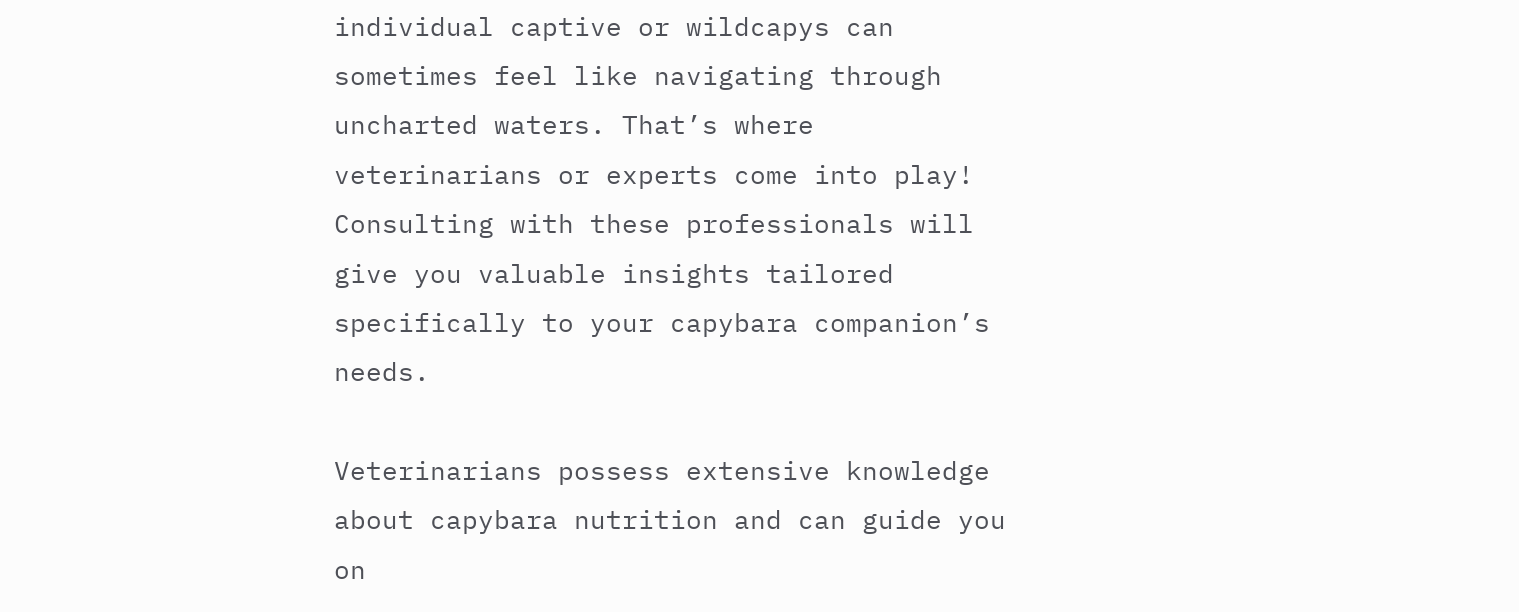individual captive or wildcapys can sometimes feel like navigating through uncharted waters. That’s where veterinarians or experts come into play! Consulting with these professionals will give you valuable insights tailored specifically to your capybara companion’s needs.

Veterinarians possess extensive knowledge about capybara nutrition and can guide you on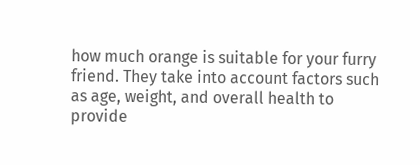how much orange is suitable for your furry friend. They take into account factors such as age, weight, and overall health to provide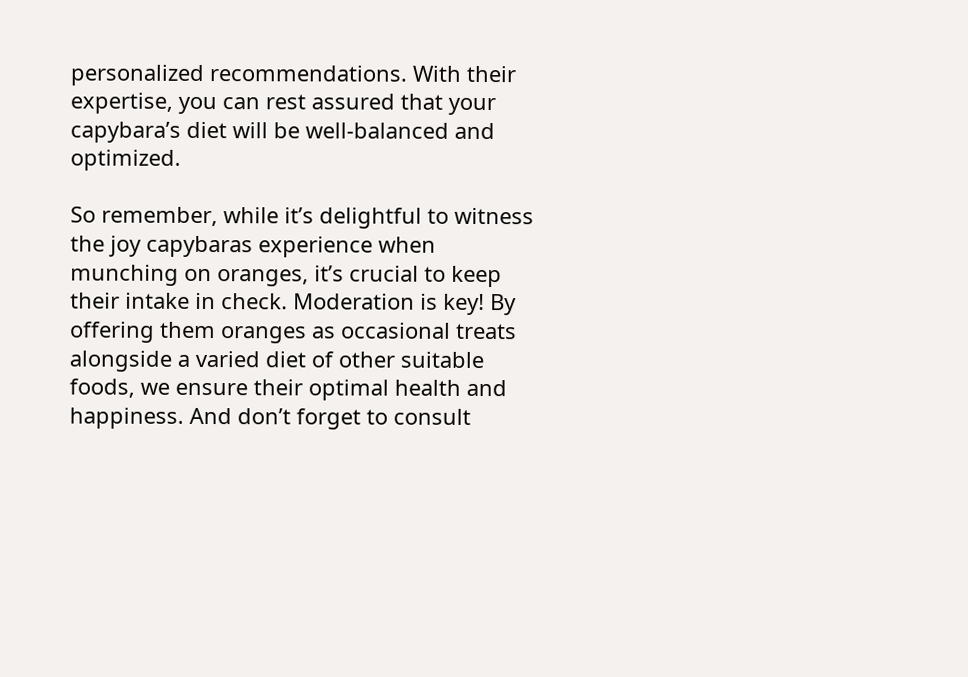personalized recommendations. With their expertise, you can rest assured that your capybara’s diet will be well-balanced and optimized.

So remember, while it’s delightful to witness the joy capybaras experience when munching on oranges, it’s crucial to keep their intake in check. Moderation is key! By offering them oranges as occasional treats alongside a varied diet of other suitable foods, we ensure their optimal health and happiness. And don’t forget to consult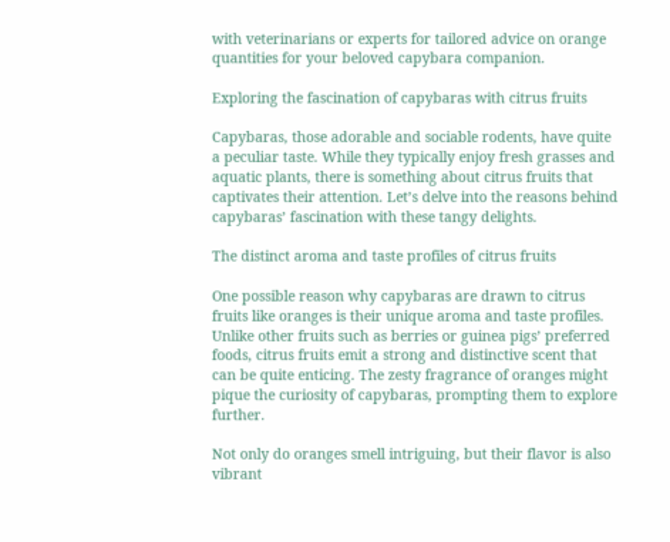with veterinarians or experts for tailored advice on orange quantities for your beloved capybara companion.

Exploring the fascination of capybaras with citrus fruits

Capybaras, those adorable and sociable rodents, have quite a peculiar taste. While they typically enjoy fresh grasses and aquatic plants, there is something about citrus fruits that captivates their attention. Let’s delve into the reasons behind capybaras’ fascination with these tangy delights.

The distinct aroma and taste profiles of citrus fruits

One possible reason why capybaras are drawn to citrus fruits like oranges is their unique aroma and taste profiles. Unlike other fruits such as berries or guinea pigs’ preferred foods, citrus fruits emit a strong and distinctive scent that can be quite enticing. The zesty fragrance of oranges might pique the curiosity of capybaras, prompting them to explore further.

Not only do oranges smell intriguing, but their flavor is also vibrant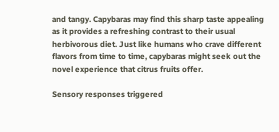and tangy. Capybaras may find this sharp taste appealing as it provides a refreshing contrast to their usual herbivorous diet. Just like humans who crave different flavors from time to time, capybaras might seek out the novel experience that citrus fruits offer.

Sensory responses triggered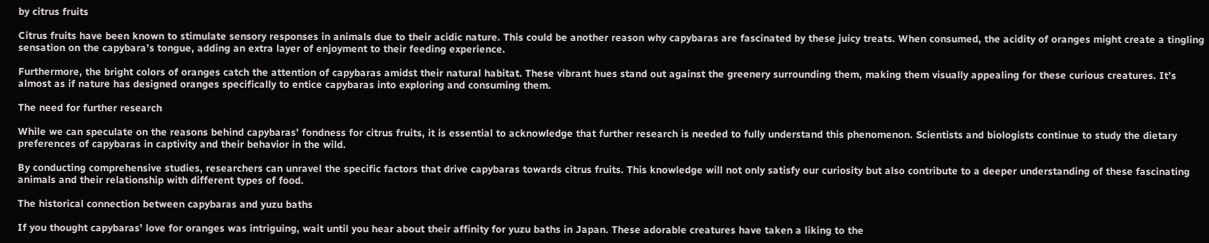by citrus fruits

Citrus fruits have been known to stimulate sensory responses in animals due to their acidic nature. This could be another reason why capybaras are fascinated by these juicy treats. When consumed, the acidity of oranges might create a tingling sensation on the capybara’s tongue, adding an extra layer of enjoyment to their feeding experience.

Furthermore, the bright colors of oranges catch the attention of capybaras amidst their natural habitat. These vibrant hues stand out against the greenery surrounding them, making them visually appealing for these curious creatures. It’s almost as if nature has designed oranges specifically to entice capybaras into exploring and consuming them.

The need for further research

While we can speculate on the reasons behind capybaras’ fondness for citrus fruits, it is essential to acknowledge that further research is needed to fully understand this phenomenon. Scientists and biologists continue to study the dietary preferences of capybaras in captivity and their behavior in the wild.

By conducting comprehensive studies, researchers can unravel the specific factors that drive capybaras towards citrus fruits. This knowledge will not only satisfy our curiosity but also contribute to a deeper understanding of these fascinating animals and their relationship with different types of food.

The historical connection between capybaras and yuzu baths

If you thought capybaras’ love for oranges was intriguing, wait until you hear about their affinity for yuzu baths in Japan. These adorable creatures have taken a liking to the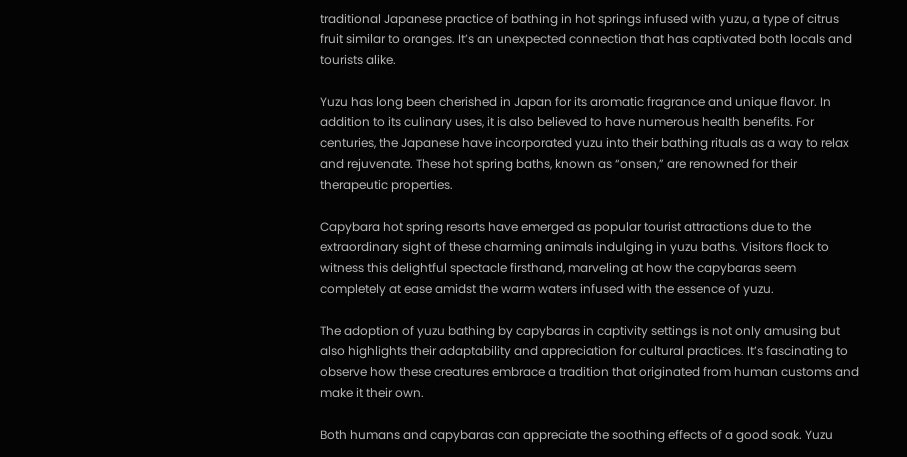traditional Japanese practice of bathing in hot springs infused with yuzu, a type of citrus fruit similar to oranges. It’s an unexpected connection that has captivated both locals and tourists alike.

Yuzu has long been cherished in Japan for its aromatic fragrance and unique flavor. In addition to its culinary uses, it is also believed to have numerous health benefits. For centuries, the Japanese have incorporated yuzu into their bathing rituals as a way to relax and rejuvenate. These hot spring baths, known as “onsen,” are renowned for their therapeutic properties.

Capybara hot spring resorts have emerged as popular tourist attractions due to the extraordinary sight of these charming animals indulging in yuzu baths. Visitors flock to witness this delightful spectacle firsthand, marveling at how the capybaras seem completely at ease amidst the warm waters infused with the essence of yuzu.

The adoption of yuzu bathing by capybaras in captivity settings is not only amusing but also highlights their adaptability and appreciation for cultural practices. It’s fascinating to observe how these creatures embrace a tradition that originated from human customs and make it their own.

Both humans and capybaras can appreciate the soothing effects of a good soak. Yuzu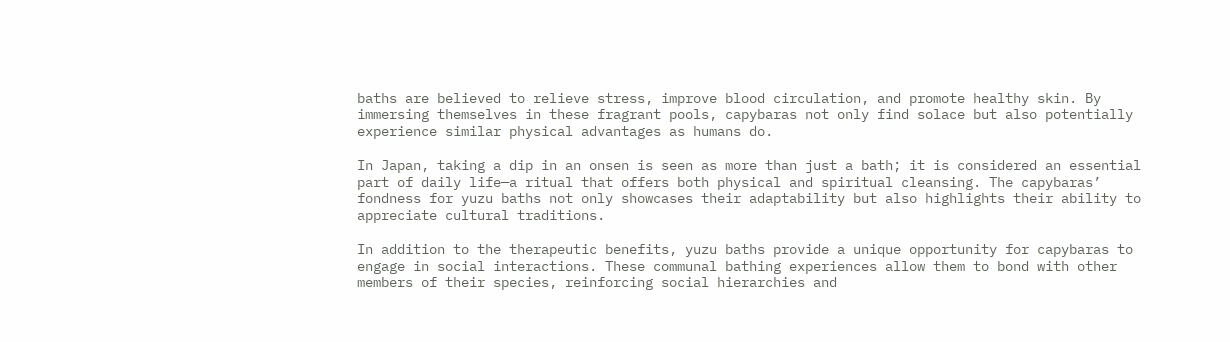baths are believed to relieve stress, improve blood circulation, and promote healthy skin. By immersing themselves in these fragrant pools, capybaras not only find solace but also potentially experience similar physical advantages as humans do.

In Japan, taking a dip in an onsen is seen as more than just a bath; it is considered an essential part of daily life—a ritual that offers both physical and spiritual cleansing. The capybaras’ fondness for yuzu baths not only showcases their adaptability but also highlights their ability to appreciate cultural traditions.

In addition to the therapeutic benefits, yuzu baths provide a unique opportunity for capybaras to engage in social interactions. These communal bathing experiences allow them to bond with other members of their species, reinforcing social hierarchies and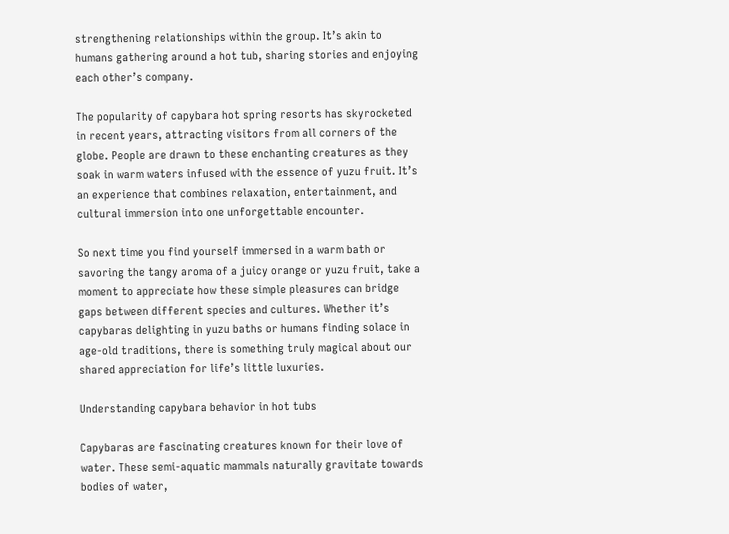strengthening relationships within the group. It’s akin to humans gathering around a hot tub, sharing stories and enjoying each other’s company.

The popularity of capybara hot spring resorts has skyrocketed in recent years, attracting visitors from all corners of the globe. People are drawn to these enchanting creatures as they soak in warm waters infused with the essence of yuzu fruit. It’s an experience that combines relaxation, entertainment, and cultural immersion into one unforgettable encounter.

So next time you find yourself immersed in a warm bath or savoring the tangy aroma of a juicy orange or yuzu fruit, take a moment to appreciate how these simple pleasures can bridge gaps between different species and cultures. Whether it’s capybaras delighting in yuzu baths or humans finding solace in age-old traditions, there is something truly magical about our shared appreciation for life’s little luxuries.

Understanding capybara behavior in hot tubs

Capybaras are fascinating creatures known for their love of water. These semi-aquatic mammals naturally gravitate towards bodies of water,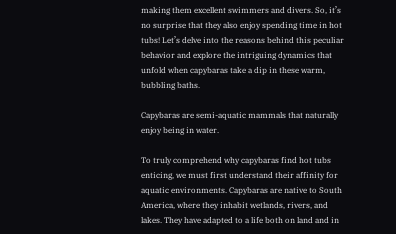making them excellent swimmers and divers. So, it’s no surprise that they also enjoy spending time in hot tubs! Let’s delve into the reasons behind this peculiar behavior and explore the intriguing dynamics that unfold when capybaras take a dip in these warm, bubbling baths.

Capybaras are semi-aquatic mammals that naturally enjoy being in water.

To truly comprehend why capybaras find hot tubs enticing, we must first understand their affinity for aquatic environments. Capybaras are native to South America, where they inhabit wetlands, rivers, and lakes. They have adapted to a life both on land and in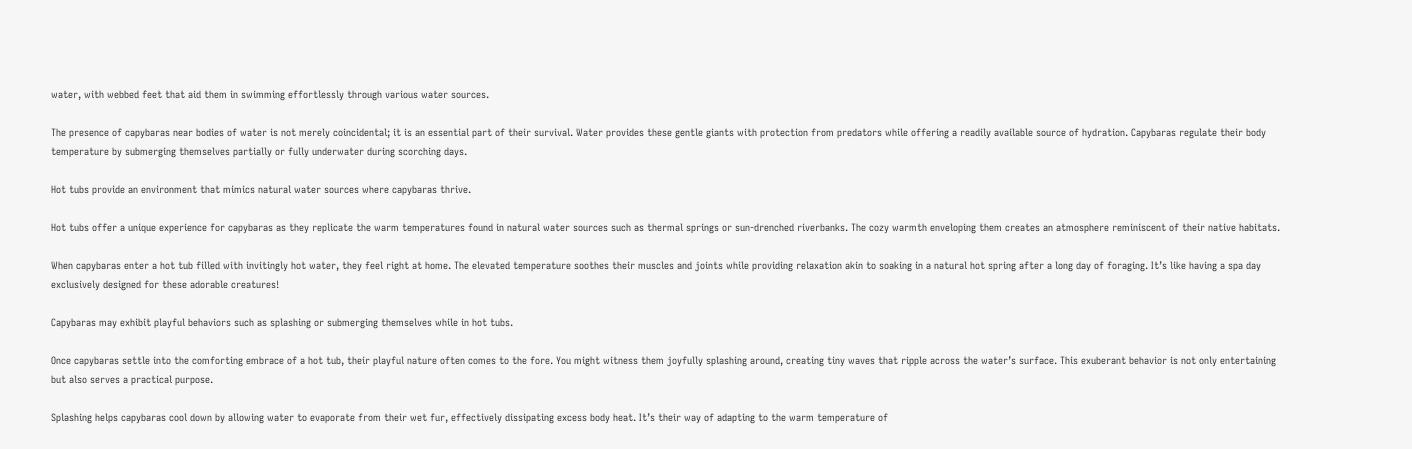water, with webbed feet that aid them in swimming effortlessly through various water sources.

The presence of capybaras near bodies of water is not merely coincidental; it is an essential part of their survival. Water provides these gentle giants with protection from predators while offering a readily available source of hydration. Capybaras regulate their body temperature by submerging themselves partially or fully underwater during scorching days.

Hot tubs provide an environment that mimics natural water sources where capybaras thrive.

Hot tubs offer a unique experience for capybaras as they replicate the warm temperatures found in natural water sources such as thermal springs or sun-drenched riverbanks. The cozy warmth enveloping them creates an atmosphere reminiscent of their native habitats.

When capybaras enter a hot tub filled with invitingly hot water, they feel right at home. The elevated temperature soothes their muscles and joints while providing relaxation akin to soaking in a natural hot spring after a long day of foraging. It’s like having a spa day exclusively designed for these adorable creatures!

Capybaras may exhibit playful behaviors such as splashing or submerging themselves while in hot tubs.

Once capybaras settle into the comforting embrace of a hot tub, their playful nature often comes to the fore. You might witness them joyfully splashing around, creating tiny waves that ripple across the water’s surface. This exuberant behavior is not only entertaining but also serves a practical purpose.

Splashing helps capybaras cool down by allowing water to evaporate from their wet fur, effectively dissipating excess body heat. It’s their way of adapting to the warm temperature of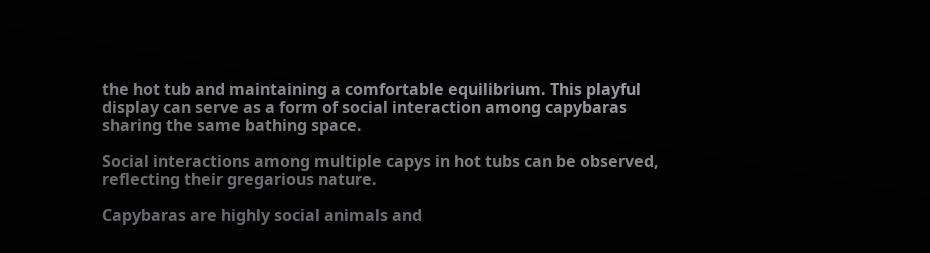the hot tub and maintaining a comfortable equilibrium. This playful display can serve as a form of social interaction among capybaras sharing the same bathing space.

Social interactions among multiple capys in hot tubs can be observed, reflecting their gregarious nature.

Capybaras are highly social animals and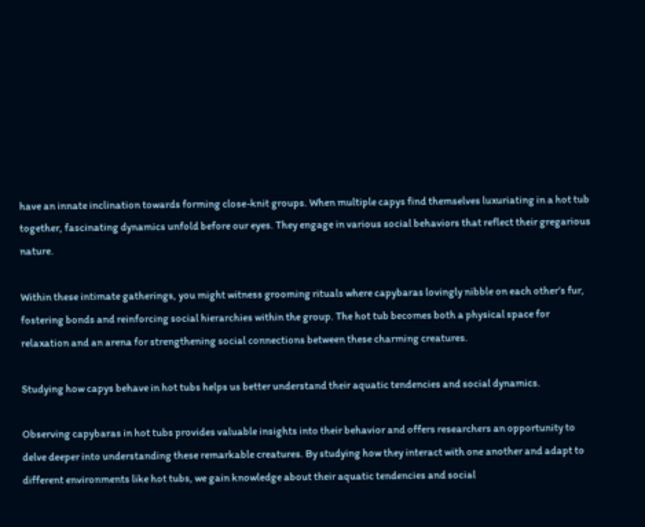have an innate inclination towards forming close-knit groups. When multiple capys find themselves luxuriating in a hot tub together, fascinating dynamics unfold before our eyes. They engage in various social behaviors that reflect their gregarious nature.

Within these intimate gatherings, you might witness grooming rituals where capybaras lovingly nibble on each other’s fur, fostering bonds and reinforcing social hierarchies within the group. The hot tub becomes both a physical space for relaxation and an arena for strengthening social connections between these charming creatures.

Studying how capys behave in hot tubs helps us better understand their aquatic tendencies and social dynamics.

Observing capybaras in hot tubs provides valuable insights into their behavior and offers researchers an opportunity to delve deeper into understanding these remarkable creatures. By studying how they interact with one another and adapt to different environments like hot tubs, we gain knowledge about their aquatic tendencies and social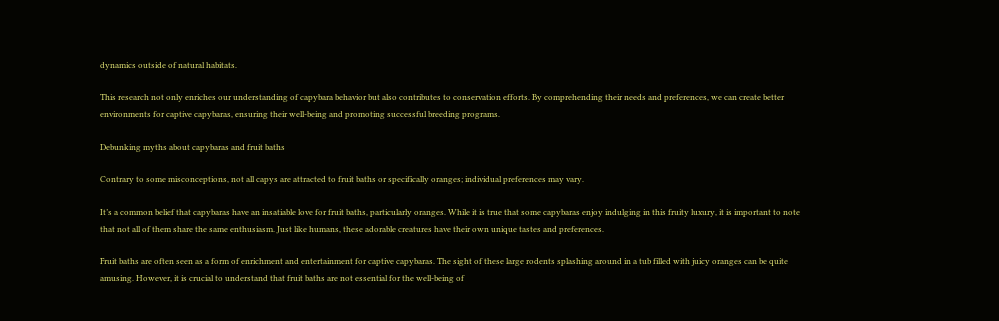dynamics outside of natural habitats.

This research not only enriches our understanding of capybara behavior but also contributes to conservation efforts. By comprehending their needs and preferences, we can create better environments for captive capybaras, ensuring their well-being and promoting successful breeding programs.

Debunking myths about capybaras and fruit baths

Contrary to some misconceptions, not all capys are attracted to fruit baths or specifically oranges; individual preferences may vary.

It’s a common belief that capybaras have an insatiable love for fruit baths, particularly oranges. While it is true that some capybaras enjoy indulging in this fruity luxury, it is important to note that not all of them share the same enthusiasm. Just like humans, these adorable creatures have their own unique tastes and preferences.

Fruit baths are often seen as a form of enrichment and entertainment for captive capybaras. The sight of these large rodents splashing around in a tub filled with juicy oranges can be quite amusing. However, it is crucial to understand that fruit baths are not essential for the well-being of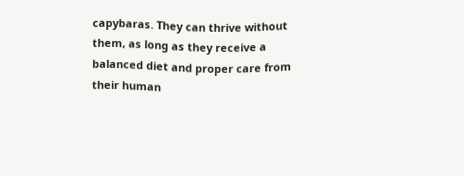capybaras. They can thrive without them, as long as they receive a balanced diet and proper care from their human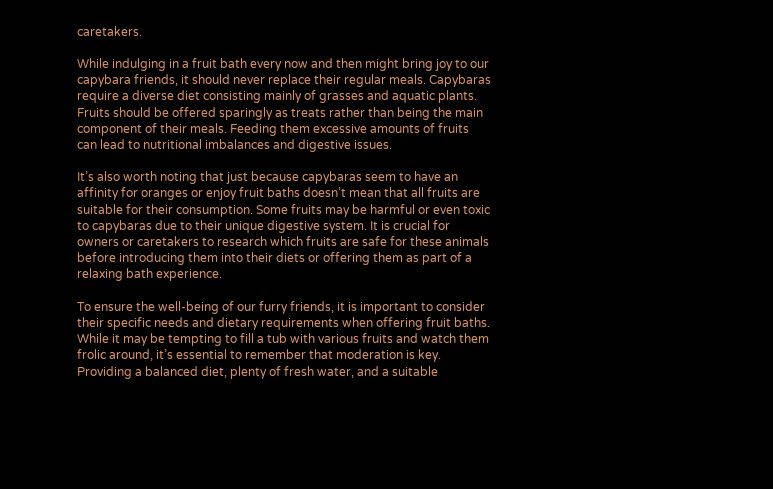caretakers.

While indulging in a fruit bath every now and then might bring joy to our capybara friends, it should never replace their regular meals. Capybaras require a diverse diet consisting mainly of grasses and aquatic plants. Fruits should be offered sparingly as treats rather than being the main component of their meals. Feeding them excessive amounts of fruits can lead to nutritional imbalances and digestive issues.

It’s also worth noting that just because capybaras seem to have an affinity for oranges or enjoy fruit baths doesn’t mean that all fruits are suitable for their consumption. Some fruits may be harmful or even toxic to capybaras due to their unique digestive system. It is crucial for owners or caretakers to research which fruits are safe for these animals before introducing them into their diets or offering them as part of a relaxing bath experience.

To ensure the well-being of our furry friends, it is important to consider their specific needs and dietary requirements when offering fruit baths. While it may be tempting to fill a tub with various fruits and watch them frolic around, it’s essential to remember that moderation is key. Providing a balanced diet, plenty of fresh water, and a suitable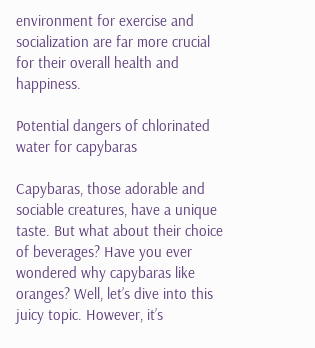environment for exercise and socialization are far more crucial for their overall health and happiness.

Potential dangers of chlorinated water for capybaras

Capybaras, those adorable and sociable creatures, have a unique taste. But what about their choice of beverages? Have you ever wondered why capybaras like oranges? Well, let’s dive into this juicy topic. However, it’s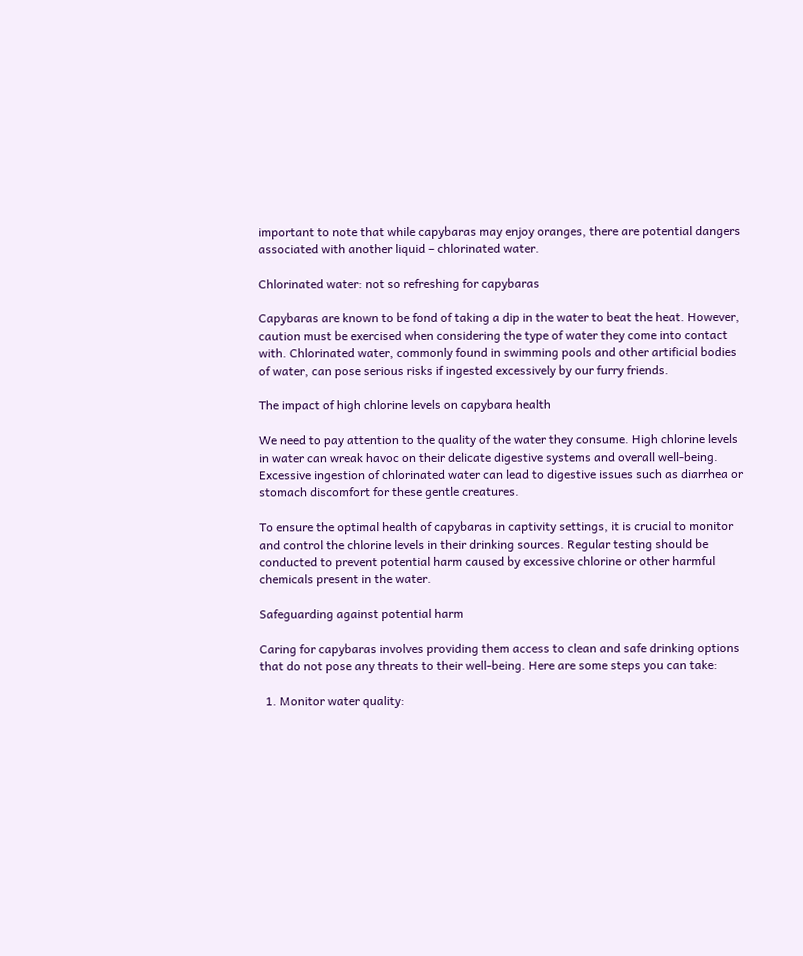important to note that while capybaras may enjoy oranges, there are potential dangers associated with another liquid – chlorinated water.

Chlorinated water: not so refreshing for capybaras

Capybaras are known to be fond of taking a dip in the water to beat the heat. However, caution must be exercised when considering the type of water they come into contact with. Chlorinated water, commonly found in swimming pools and other artificial bodies of water, can pose serious risks if ingested excessively by our furry friends.

The impact of high chlorine levels on capybara health

We need to pay attention to the quality of the water they consume. High chlorine levels in water can wreak havoc on their delicate digestive systems and overall well-being. Excessive ingestion of chlorinated water can lead to digestive issues such as diarrhea or stomach discomfort for these gentle creatures.

To ensure the optimal health of capybaras in captivity settings, it is crucial to monitor and control the chlorine levels in their drinking sources. Regular testing should be conducted to prevent potential harm caused by excessive chlorine or other harmful chemicals present in the water.

Safeguarding against potential harm

Caring for capybaras involves providing them access to clean and safe drinking options that do not pose any threats to their well-being. Here are some steps you can take:

  1. Monitor water quality: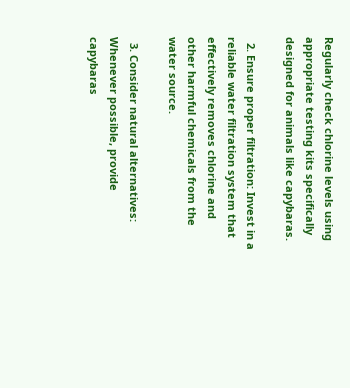Regularly check chlorine levels using appropriate testing kits specifically designed for animals like capybaras.

  2. Ensure proper filtration: Invest in a reliable water filtration system that effectively removes chlorine and other harmful chemicals from the water source.

  3. Consider natural alternatives: Whenever possible, provide capybaras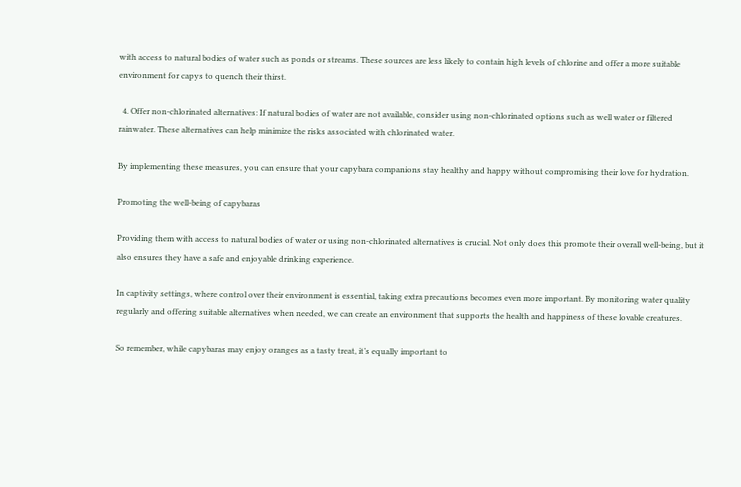with access to natural bodies of water such as ponds or streams. These sources are less likely to contain high levels of chlorine and offer a more suitable environment for capys to quench their thirst.

  4. Offer non-chlorinated alternatives: If natural bodies of water are not available, consider using non-chlorinated options such as well water or filtered rainwater. These alternatives can help minimize the risks associated with chlorinated water.

By implementing these measures, you can ensure that your capybara companions stay healthy and happy without compromising their love for hydration.

Promoting the well-being of capybaras

Providing them with access to natural bodies of water or using non-chlorinated alternatives is crucial. Not only does this promote their overall well-being, but it also ensures they have a safe and enjoyable drinking experience.

In captivity settings, where control over their environment is essential, taking extra precautions becomes even more important. By monitoring water quality regularly and offering suitable alternatives when needed, we can create an environment that supports the health and happiness of these lovable creatures.

So remember, while capybaras may enjoy oranges as a tasty treat, it’s equally important to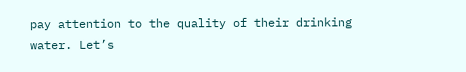pay attention to the quality of their drinking water. Let’s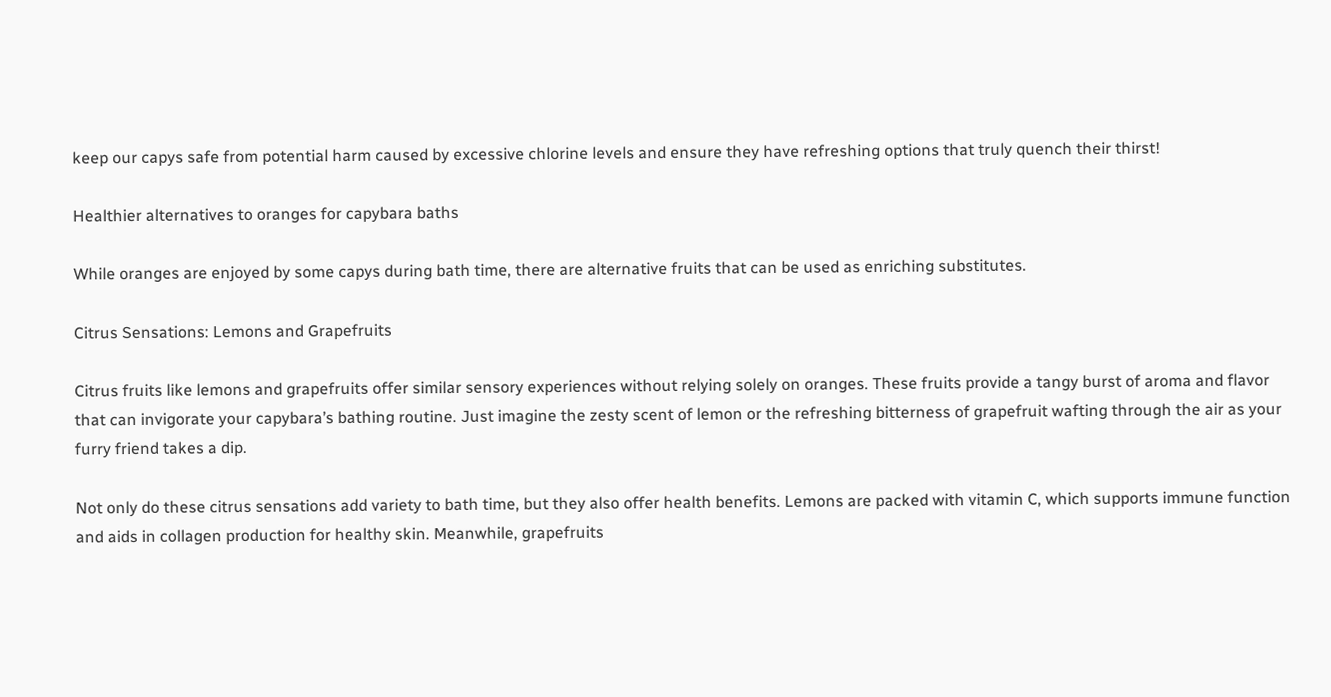keep our capys safe from potential harm caused by excessive chlorine levels and ensure they have refreshing options that truly quench their thirst!

Healthier alternatives to oranges for capybara baths

While oranges are enjoyed by some capys during bath time, there are alternative fruits that can be used as enriching substitutes.

Citrus Sensations: Lemons and Grapefruits

Citrus fruits like lemons and grapefruits offer similar sensory experiences without relying solely on oranges. These fruits provide a tangy burst of aroma and flavor that can invigorate your capybara’s bathing routine. Just imagine the zesty scent of lemon or the refreshing bitterness of grapefruit wafting through the air as your furry friend takes a dip.

Not only do these citrus sensations add variety to bath time, but they also offer health benefits. Lemons are packed with vitamin C, which supports immune function and aids in collagen production for healthy skin. Meanwhile, grapefruits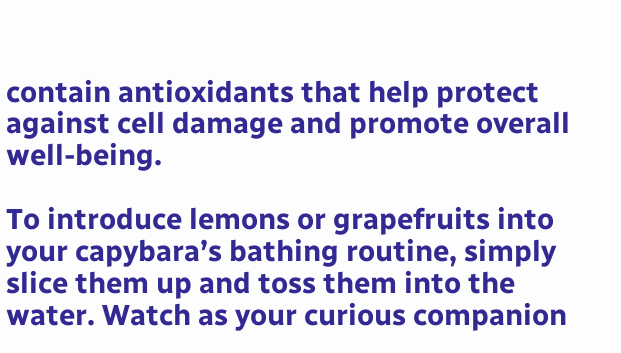contain antioxidants that help protect against cell damage and promote overall well-being.

To introduce lemons or grapefruits into your capybara’s bathing routine, simply slice them up and toss them into the water. Watch as your curious companion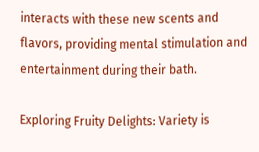interacts with these new scents and flavors, providing mental stimulation and entertainment during their bath.

Exploring Fruity Delights: Variety is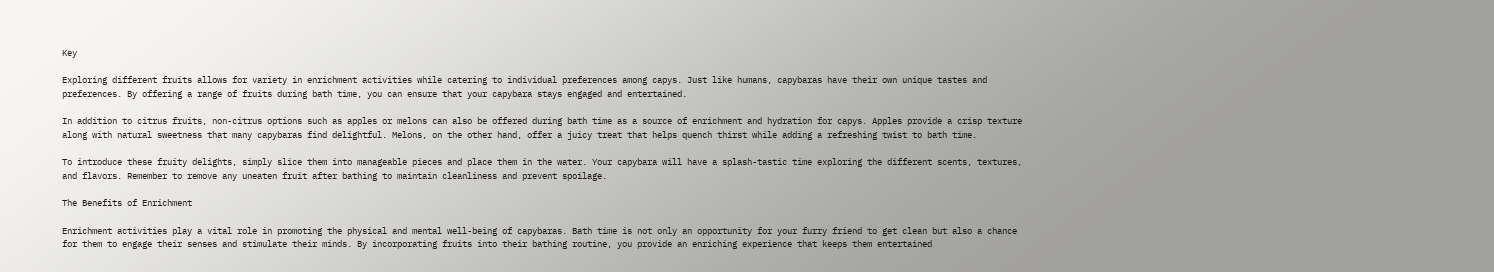Key

Exploring different fruits allows for variety in enrichment activities while catering to individual preferences among capys. Just like humans, capybaras have their own unique tastes and preferences. By offering a range of fruits during bath time, you can ensure that your capybara stays engaged and entertained.

In addition to citrus fruits, non-citrus options such as apples or melons can also be offered during bath time as a source of enrichment and hydration for capys. Apples provide a crisp texture along with natural sweetness that many capybaras find delightful. Melons, on the other hand, offer a juicy treat that helps quench thirst while adding a refreshing twist to bath time.

To introduce these fruity delights, simply slice them into manageable pieces and place them in the water. Your capybara will have a splash-tastic time exploring the different scents, textures, and flavors. Remember to remove any uneaten fruit after bathing to maintain cleanliness and prevent spoilage.

The Benefits of Enrichment

Enrichment activities play a vital role in promoting the physical and mental well-being of capybaras. Bath time is not only an opportunity for your furry friend to get clean but also a chance for them to engage their senses and stimulate their minds. By incorporating fruits into their bathing routine, you provide an enriching experience that keeps them entertained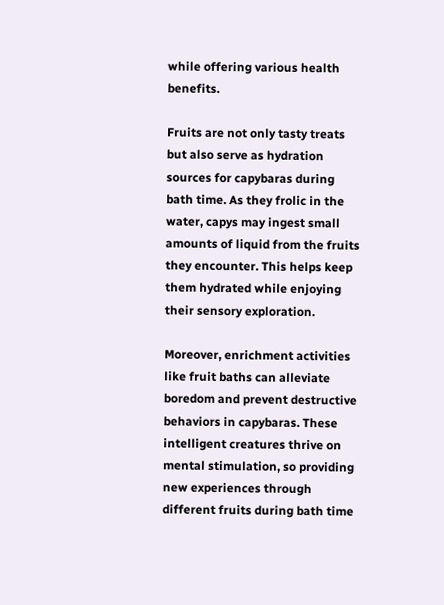while offering various health benefits.

Fruits are not only tasty treats but also serve as hydration sources for capybaras during bath time. As they frolic in the water, capys may ingest small amounts of liquid from the fruits they encounter. This helps keep them hydrated while enjoying their sensory exploration.

Moreover, enrichment activities like fruit baths can alleviate boredom and prevent destructive behaviors in capybaras. These intelligent creatures thrive on mental stimulation, so providing new experiences through different fruits during bath time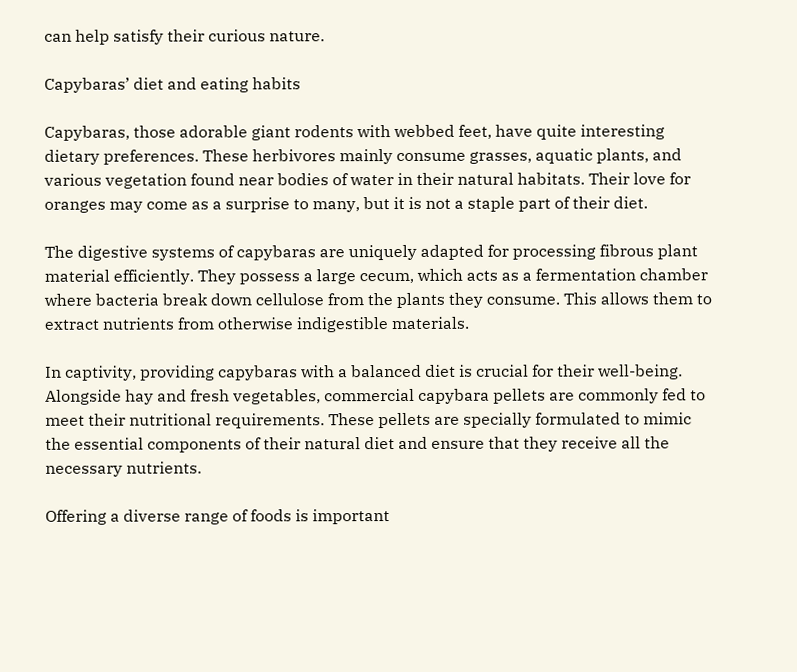can help satisfy their curious nature.

Capybaras’ diet and eating habits

Capybaras, those adorable giant rodents with webbed feet, have quite interesting dietary preferences. These herbivores mainly consume grasses, aquatic plants, and various vegetation found near bodies of water in their natural habitats. Their love for oranges may come as a surprise to many, but it is not a staple part of their diet.

The digestive systems of capybaras are uniquely adapted for processing fibrous plant material efficiently. They possess a large cecum, which acts as a fermentation chamber where bacteria break down cellulose from the plants they consume. This allows them to extract nutrients from otherwise indigestible materials.

In captivity, providing capybaras with a balanced diet is crucial for their well-being. Alongside hay and fresh vegetables, commercial capybara pellets are commonly fed to meet their nutritional requirements. These pellets are specially formulated to mimic the essential components of their natural diet and ensure that they receive all the necessary nutrients.

Offering a diverse range of foods is important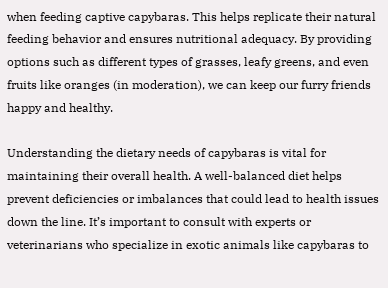when feeding captive capybaras. This helps replicate their natural feeding behavior and ensures nutritional adequacy. By providing options such as different types of grasses, leafy greens, and even fruits like oranges (in moderation), we can keep our furry friends happy and healthy.

Understanding the dietary needs of capybaras is vital for maintaining their overall health. A well-balanced diet helps prevent deficiencies or imbalances that could lead to health issues down the line. It’s important to consult with experts or veterinarians who specialize in exotic animals like capybaras to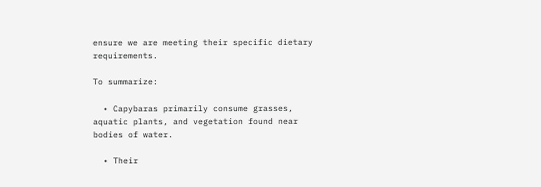ensure we are meeting their specific dietary requirements.

To summarize:

  • Capybaras primarily consume grasses, aquatic plants, and vegetation found near bodies of water.

  • Their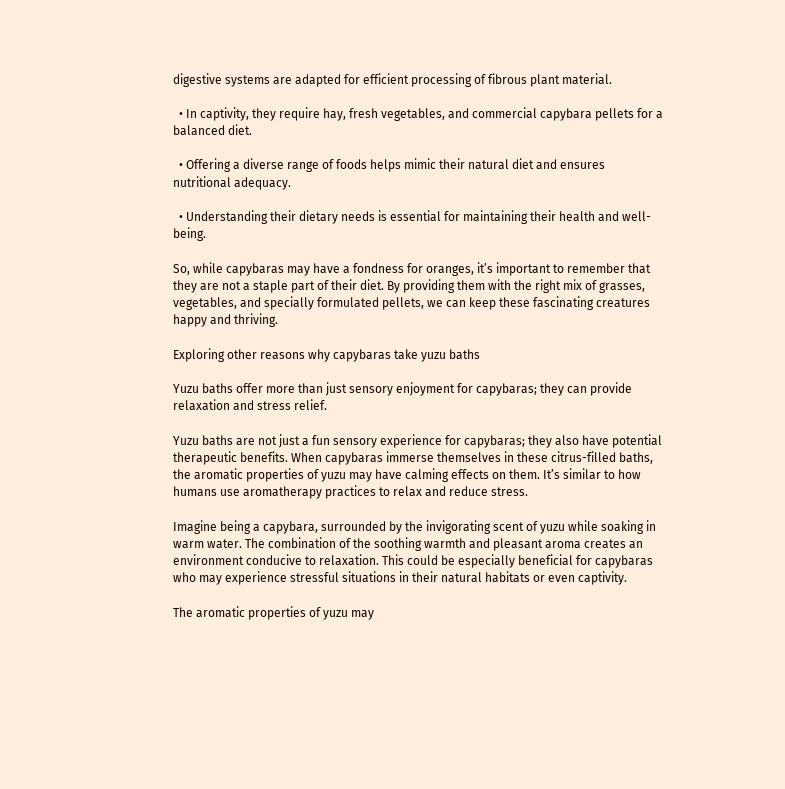digestive systems are adapted for efficient processing of fibrous plant material.

  • In captivity, they require hay, fresh vegetables, and commercial capybara pellets for a balanced diet.

  • Offering a diverse range of foods helps mimic their natural diet and ensures nutritional adequacy.

  • Understanding their dietary needs is essential for maintaining their health and well-being.

So, while capybaras may have a fondness for oranges, it’s important to remember that they are not a staple part of their diet. By providing them with the right mix of grasses, vegetables, and specially formulated pellets, we can keep these fascinating creatures happy and thriving.

Exploring other reasons why capybaras take yuzu baths

Yuzu baths offer more than just sensory enjoyment for capybaras; they can provide relaxation and stress relief.

Yuzu baths are not just a fun sensory experience for capybaras; they also have potential therapeutic benefits. When capybaras immerse themselves in these citrus-filled baths, the aromatic properties of yuzu may have calming effects on them. It’s similar to how humans use aromatherapy practices to relax and reduce stress.

Imagine being a capybara, surrounded by the invigorating scent of yuzu while soaking in warm water. The combination of the soothing warmth and pleasant aroma creates an environment conducive to relaxation. This could be especially beneficial for capybaras who may experience stressful situations in their natural habitats or even captivity.

The aromatic properties of yuzu may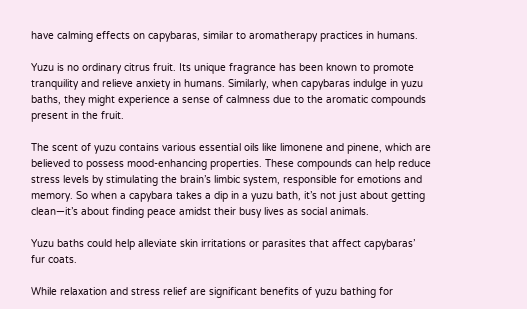have calming effects on capybaras, similar to aromatherapy practices in humans.

Yuzu is no ordinary citrus fruit. Its unique fragrance has been known to promote tranquility and relieve anxiety in humans. Similarly, when capybaras indulge in yuzu baths, they might experience a sense of calmness due to the aromatic compounds present in the fruit.

The scent of yuzu contains various essential oils like limonene and pinene, which are believed to possess mood-enhancing properties. These compounds can help reduce stress levels by stimulating the brain’s limbic system, responsible for emotions and memory. So when a capybara takes a dip in a yuzu bath, it’s not just about getting clean—it’s about finding peace amidst their busy lives as social animals.

Yuzu baths could help alleviate skin irritations or parasites that affect capybaras’ fur coats.

While relaxation and stress relief are significant benefits of yuzu bathing for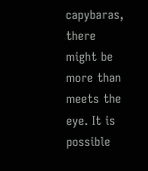capybaras, there might be more than meets the eye. It is possible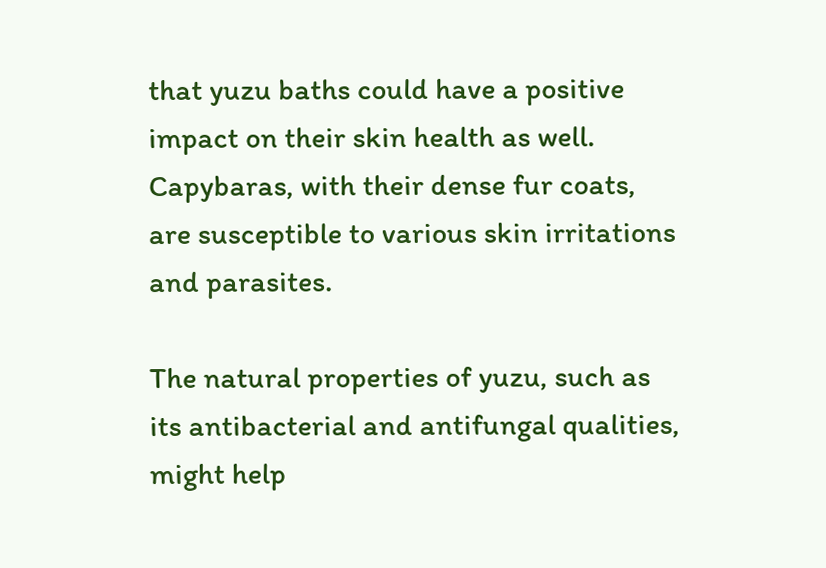that yuzu baths could have a positive impact on their skin health as well. Capybaras, with their dense fur coats, are susceptible to various skin irritations and parasites.

The natural properties of yuzu, such as its antibacterial and antifungal qualities, might help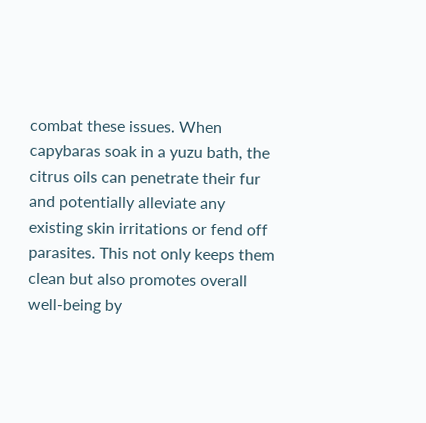combat these issues. When capybaras soak in a yuzu bath, the citrus oils can penetrate their fur and potentially alleviate any existing skin irritations or fend off parasites. This not only keeps them clean but also promotes overall well-being by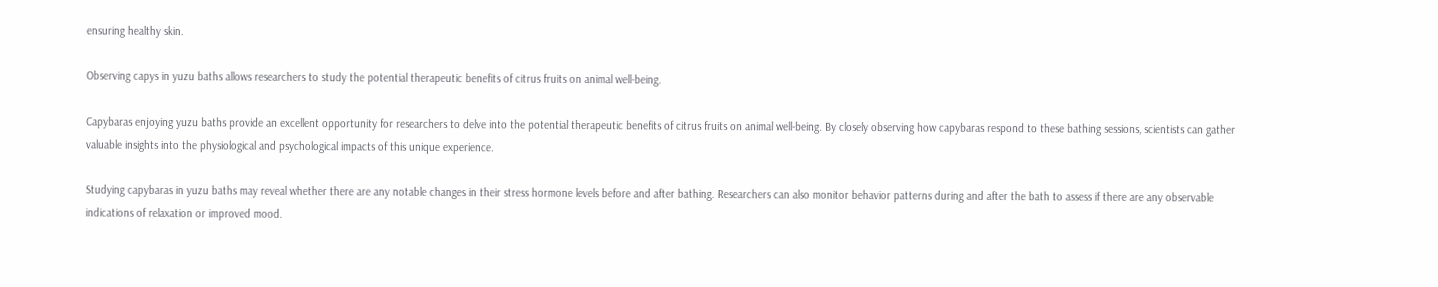ensuring healthy skin.

Observing capys in yuzu baths allows researchers to study the potential therapeutic benefits of citrus fruits on animal well-being.

Capybaras enjoying yuzu baths provide an excellent opportunity for researchers to delve into the potential therapeutic benefits of citrus fruits on animal well-being. By closely observing how capybaras respond to these bathing sessions, scientists can gather valuable insights into the physiological and psychological impacts of this unique experience.

Studying capybaras in yuzu baths may reveal whether there are any notable changes in their stress hormone levels before and after bathing. Researchers can also monitor behavior patterns during and after the bath to assess if there are any observable indications of relaxation or improved mood.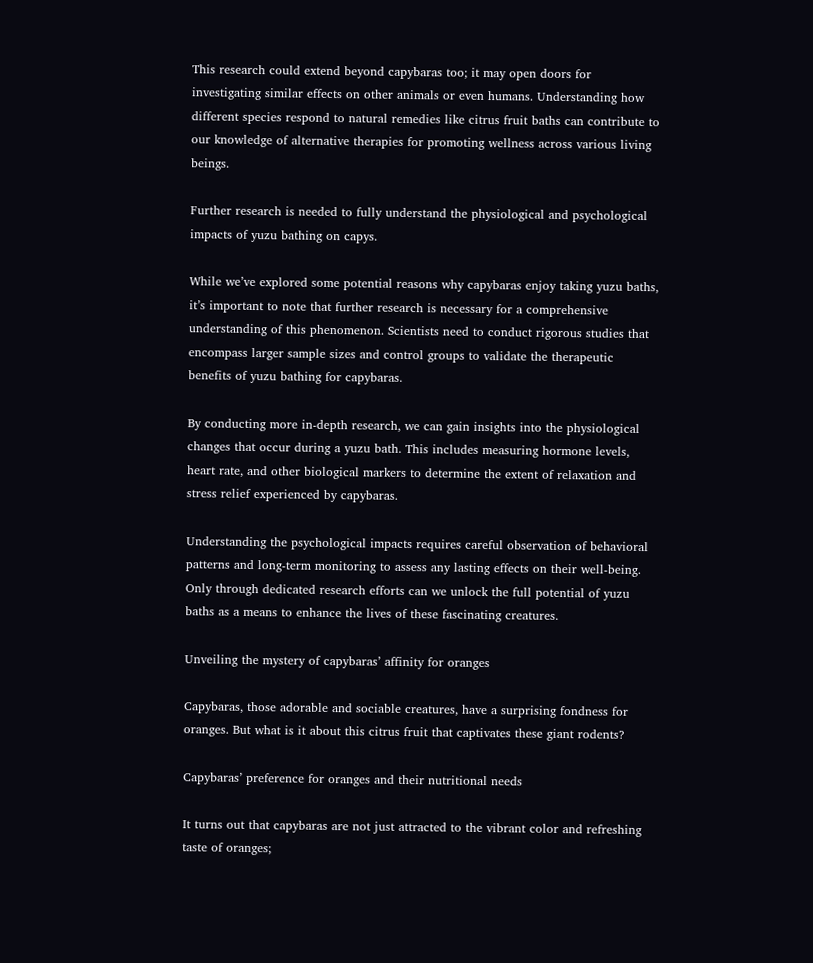This research could extend beyond capybaras too; it may open doors for investigating similar effects on other animals or even humans. Understanding how different species respond to natural remedies like citrus fruit baths can contribute to our knowledge of alternative therapies for promoting wellness across various living beings.

Further research is needed to fully understand the physiological and psychological impacts of yuzu bathing on capys.

While we’ve explored some potential reasons why capybaras enjoy taking yuzu baths, it’s important to note that further research is necessary for a comprehensive understanding of this phenomenon. Scientists need to conduct rigorous studies that encompass larger sample sizes and control groups to validate the therapeutic benefits of yuzu bathing for capybaras.

By conducting more in-depth research, we can gain insights into the physiological changes that occur during a yuzu bath. This includes measuring hormone levels, heart rate, and other biological markers to determine the extent of relaxation and stress relief experienced by capybaras.

Understanding the psychological impacts requires careful observation of behavioral patterns and long-term monitoring to assess any lasting effects on their well-being. Only through dedicated research efforts can we unlock the full potential of yuzu baths as a means to enhance the lives of these fascinating creatures.

Unveiling the mystery of capybaras’ affinity for oranges

Capybaras, those adorable and sociable creatures, have a surprising fondness for oranges. But what is it about this citrus fruit that captivates these giant rodents?

Capybaras’ preference for oranges and their nutritional needs

It turns out that capybaras are not just attracted to the vibrant color and refreshing taste of oranges;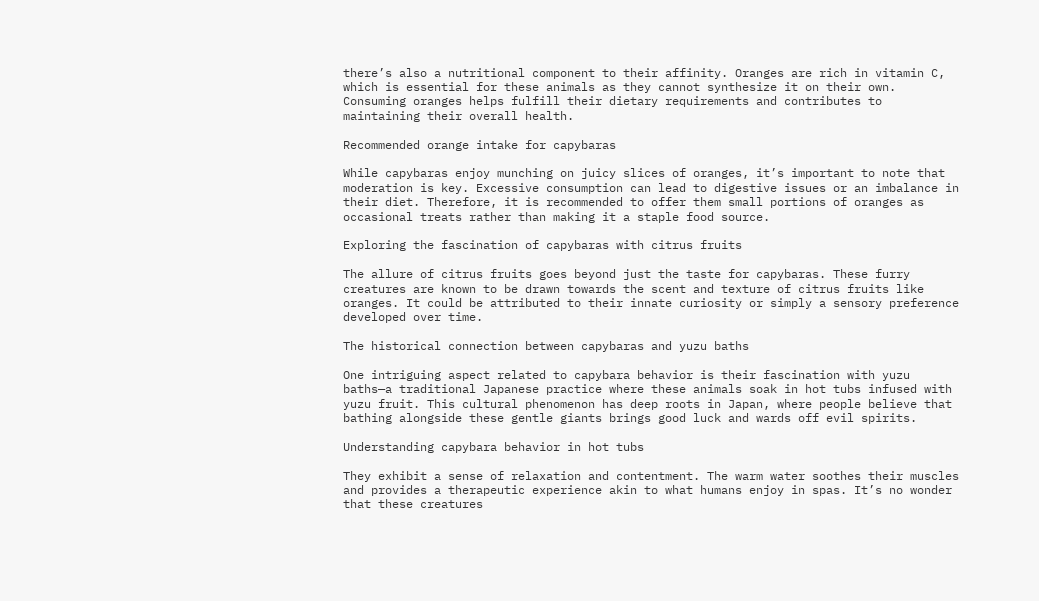there’s also a nutritional component to their affinity. Oranges are rich in vitamin C, which is essential for these animals as they cannot synthesize it on their own. Consuming oranges helps fulfill their dietary requirements and contributes to maintaining their overall health.

Recommended orange intake for capybaras

While capybaras enjoy munching on juicy slices of oranges, it’s important to note that moderation is key. Excessive consumption can lead to digestive issues or an imbalance in their diet. Therefore, it is recommended to offer them small portions of oranges as occasional treats rather than making it a staple food source.

Exploring the fascination of capybaras with citrus fruits

The allure of citrus fruits goes beyond just the taste for capybaras. These furry creatures are known to be drawn towards the scent and texture of citrus fruits like oranges. It could be attributed to their innate curiosity or simply a sensory preference developed over time.

The historical connection between capybaras and yuzu baths

One intriguing aspect related to capybara behavior is their fascination with yuzu baths—a traditional Japanese practice where these animals soak in hot tubs infused with yuzu fruit. This cultural phenomenon has deep roots in Japan, where people believe that bathing alongside these gentle giants brings good luck and wards off evil spirits.

Understanding capybara behavior in hot tubs

They exhibit a sense of relaxation and contentment. The warm water soothes their muscles and provides a therapeutic experience akin to what humans enjoy in spas. It’s no wonder that these creatures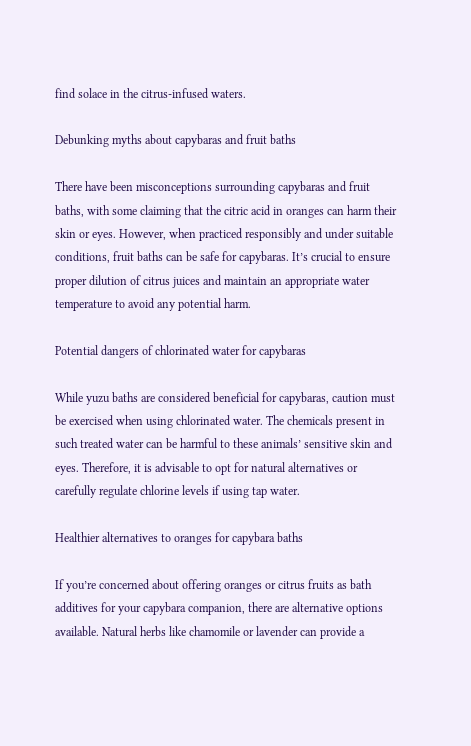find solace in the citrus-infused waters.

Debunking myths about capybaras and fruit baths

There have been misconceptions surrounding capybaras and fruit baths, with some claiming that the citric acid in oranges can harm their skin or eyes. However, when practiced responsibly and under suitable conditions, fruit baths can be safe for capybaras. It’s crucial to ensure proper dilution of citrus juices and maintain an appropriate water temperature to avoid any potential harm.

Potential dangers of chlorinated water for capybaras

While yuzu baths are considered beneficial for capybaras, caution must be exercised when using chlorinated water. The chemicals present in such treated water can be harmful to these animals’ sensitive skin and eyes. Therefore, it is advisable to opt for natural alternatives or carefully regulate chlorine levels if using tap water.

Healthier alternatives to oranges for capybara baths

If you’re concerned about offering oranges or citrus fruits as bath additives for your capybara companion, there are alternative options available. Natural herbs like chamomile or lavender can provide a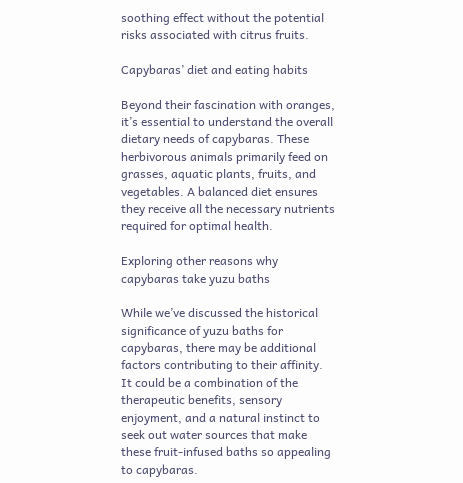soothing effect without the potential risks associated with citrus fruits.

Capybaras’ diet and eating habits

Beyond their fascination with oranges, it’s essential to understand the overall dietary needs of capybaras. These herbivorous animals primarily feed on grasses, aquatic plants, fruits, and vegetables. A balanced diet ensures they receive all the necessary nutrients required for optimal health.

Exploring other reasons why capybaras take yuzu baths

While we’ve discussed the historical significance of yuzu baths for capybaras, there may be additional factors contributing to their affinity. It could be a combination of the therapeutic benefits, sensory enjoyment, and a natural instinct to seek out water sources that make these fruit-infused baths so appealing to capybaras.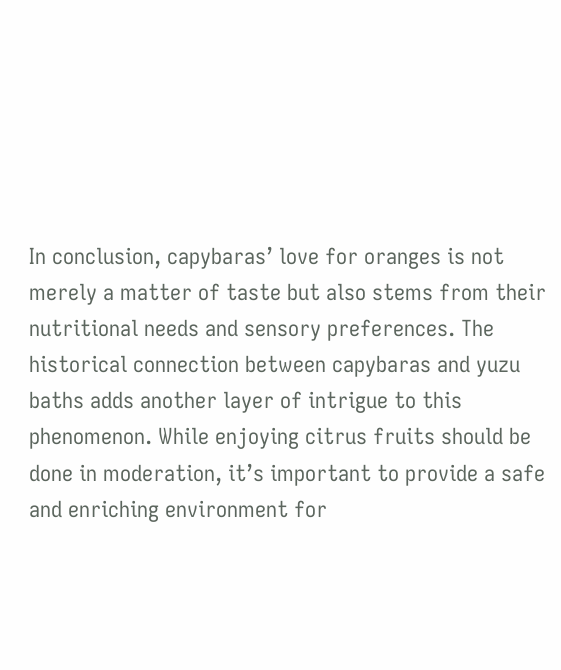In conclusion, capybaras’ love for oranges is not merely a matter of taste but also stems from their nutritional needs and sensory preferences. The historical connection between capybaras and yuzu baths adds another layer of intrigue to this phenomenon. While enjoying citrus fruits should be done in moderation, it’s important to provide a safe and enriching environment for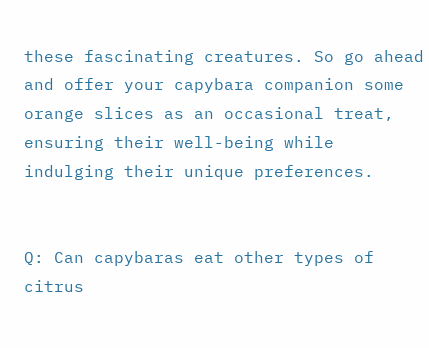these fascinating creatures. So go ahead and offer your capybara companion some orange slices as an occasional treat, ensuring their well-being while indulging their unique preferences.


Q: Can capybaras eat other types of citrus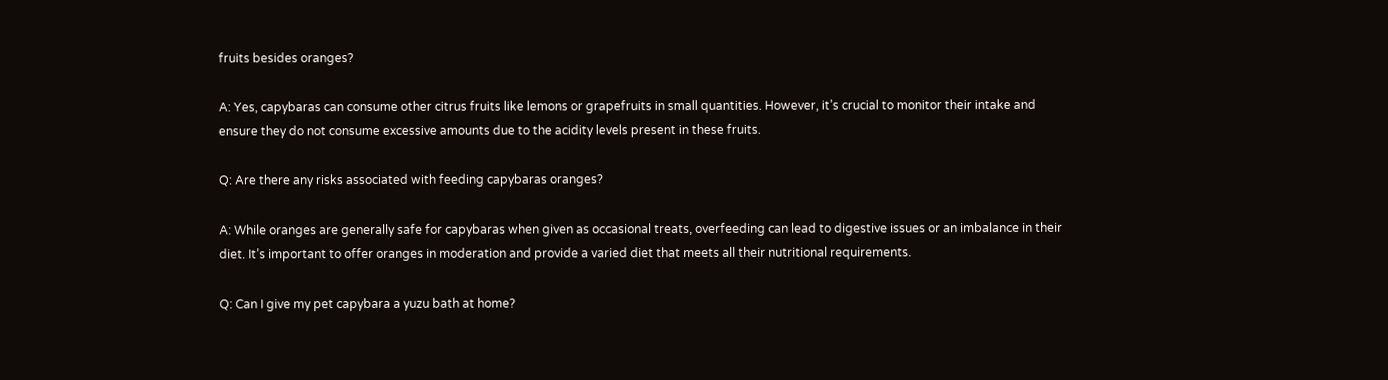fruits besides oranges?

A: Yes, capybaras can consume other citrus fruits like lemons or grapefruits in small quantities. However, it’s crucial to monitor their intake and ensure they do not consume excessive amounts due to the acidity levels present in these fruits.

Q: Are there any risks associated with feeding capybaras oranges?

A: While oranges are generally safe for capybaras when given as occasional treats, overfeeding can lead to digestive issues or an imbalance in their diet. It’s important to offer oranges in moderation and provide a varied diet that meets all their nutritional requirements.

Q: Can I give my pet capybara a yuzu bath at home?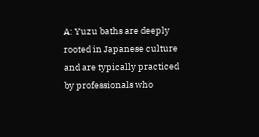A: Yuzu baths are deeply rooted in Japanese culture and are typically practiced by professionals who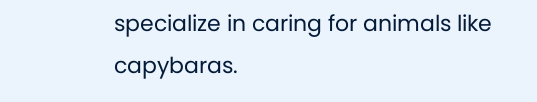specialize in caring for animals like capybaras.